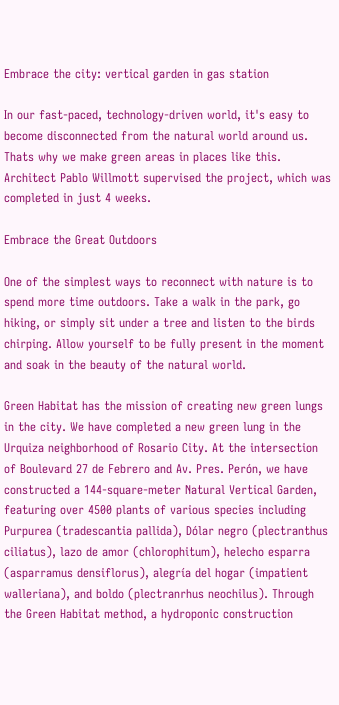Embrace the city: vertical garden in gas station

In our fast-paced, technology-driven world, it's easy to become disconnected from the natural world around us. Thats why we make green areas in places like this. Architect Pablo Willmott supervised the project, which was completed in just 4 weeks.

Embrace the Great Outdoors

One of the simplest ways to reconnect with nature is to spend more time outdoors. Take a walk in the park, go hiking, or simply sit under a tree and listen to the birds chirping. Allow yourself to be fully present in the moment and soak in the beauty of the natural world.

Green Habitat has the mission of creating new green lungs in the city. We have completed a new green lung in the Urquiza neighborhood of Rosario City. At the intersection of Boulevard 27 de Febrero and Av. Pres. Perón, we have constructed a 144-square-meter Natural Vertical Garden, featuring over 4500 plants of various species including Purpurea (tradescantia pallida), Dólar negro (plectranthus ciliatus), lazo de amor (chlorophitum), helecho esparra (asparramus densiflorus), alegría del hogar (impatient walleriana), and boldo (plectranrhus neochilus). Through the Green Habitat method, a hydroponic construction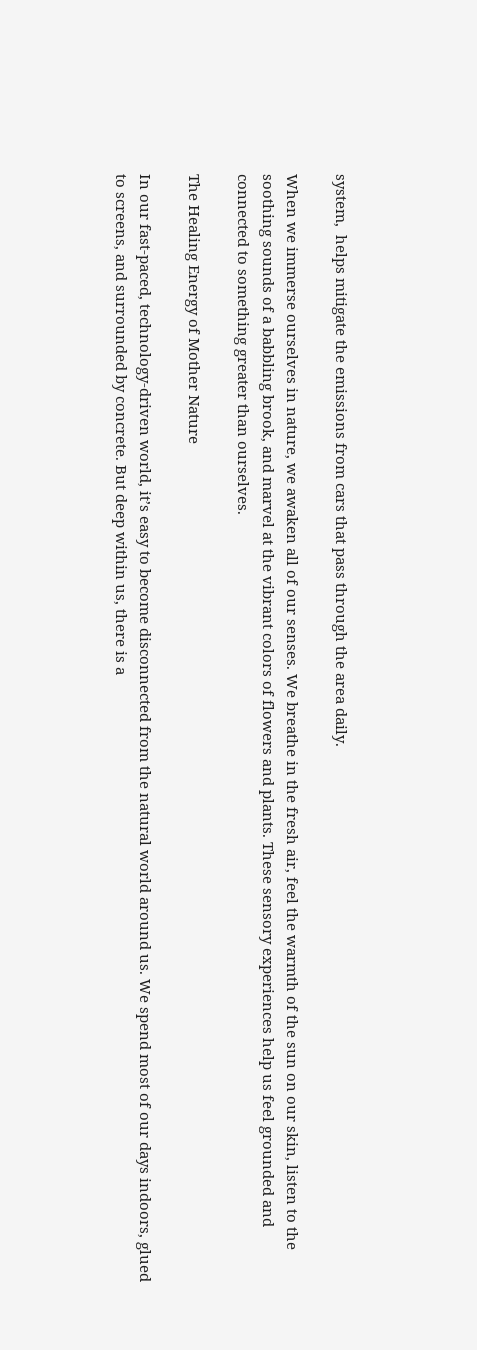system,  helps mitigate the emissions from cars that pass through the area daily.

When we immerse ourselves in nature, we awaken all of our senses. We breathe in the fresh air, feel the warmth of the sun on our skin, listen to the soothing sounds of a babbling brook, and marvel at the vibrant colors of flowers and plants. These sensory experiences help us feel grounded and connected to something greater than ourselves.

The Healing Energy of Mother Nature

In our fast-paced, technology-driven world, it’s easy to become disconnected from the natural world around us. We spend most of our days indoors, glued to screens, and surrounded by concrete. But deep within us, there is a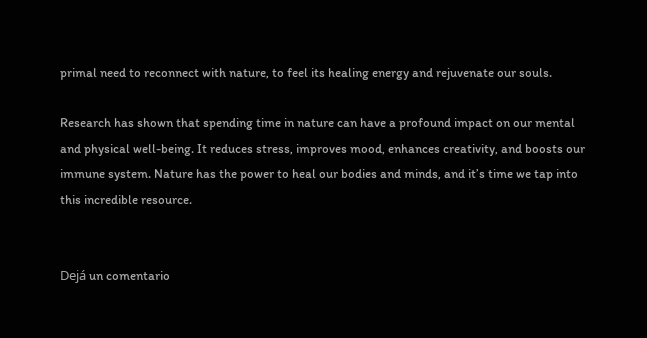primal need to reconnect with nature, to feel its healing energy and rejuvenate our souls.

Research has shown that spending time in nature can have a profound impact on our mental and physical well-being. It reduces stress, improves mood, enhances creativity, and boosts our immune system. Nature has the power to heal our bodies and minds, and it’s time we tap into this incredible resource.


Dejá un comentario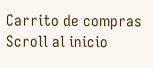Carrito de compras
Scroll al inicio